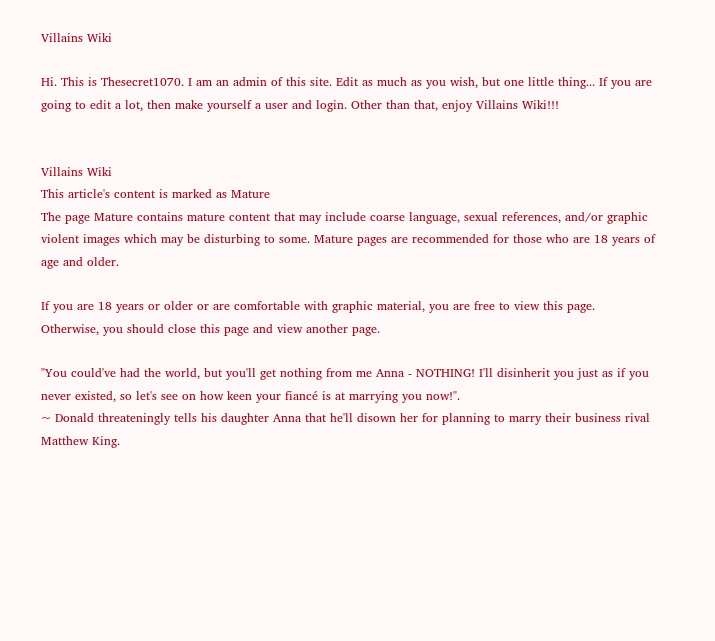Villains Wiki

Hi. This is Thesecret1070. I am an admin of this site. Edit as much as you wish, but one little thing... If you are going to edit a lot, then make yourself a user and login. Other than that, enjoy Villains Wiki!!!


Villains Wiki
This article's content is marked as Mature
The page Mature contains mature content that may include coarse language, sexual references, and/or graphic violent images which may be disturbing to some. Mature pages are recommended for those who are 18 years of age and older.

If you are 18 years or older or are comfortable with graphic material, you are free to view this page. Otherwise, you should close this page and view another page.

"You could've had the world, but you'll get nothing from me Anna - NOTHING! I'll disinherit you just as if you never existed, so let's see on how keen your fiancé is at marrying you now!".
~ Donald threateningly tells his daughter Anna that he'll disown her for planning to marry their business rival Matthew King.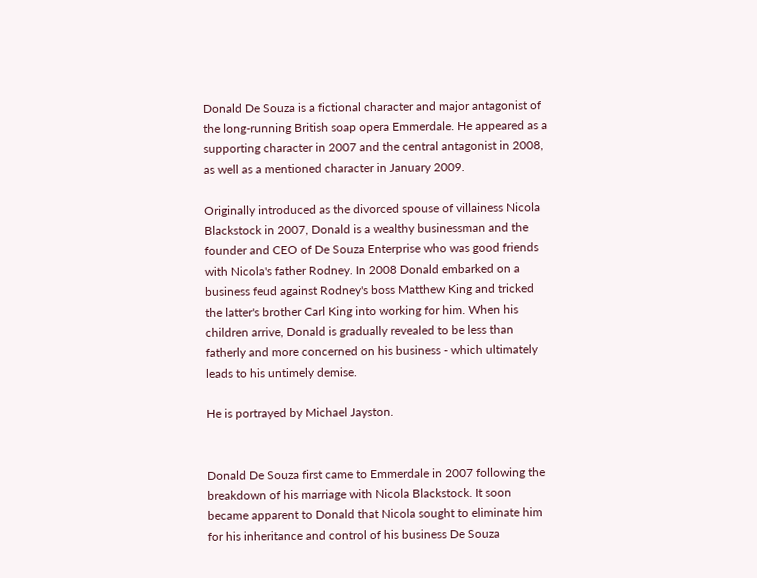Donald De Souza is a fictional character and major antagonist of the long-running British soap opera Emmerdale. He appeared as a supporting character in 2007 and the central antagonist in 2008, as well as a mentioned character in January 2009.

Originally introduced as the divorced spouse of villainess Nicola Blackstock in 2007, Donald is a wealthy businessman and the founder and CEO of De Souza Enterprise who was good friends with Nicola's father Rodney. In 2008 Donald embarked on a business feud against Rodney's boss Matthew King and tricked the latter's brother Carl King into working for him. When his children arrive, Donald is gradually revealed to be less than fatherly and more concerned on his business - which ultimately leads to his untimely demise.

He is portrayed by Michael Jayston.


Donald De Souza first came to Emmerdale in 2007 following the breakdown of his marriage with Nicola Blackstock. It soon became apparent to Donald that Nicola sought to eliminate him for his inheritance and control of his business De Souza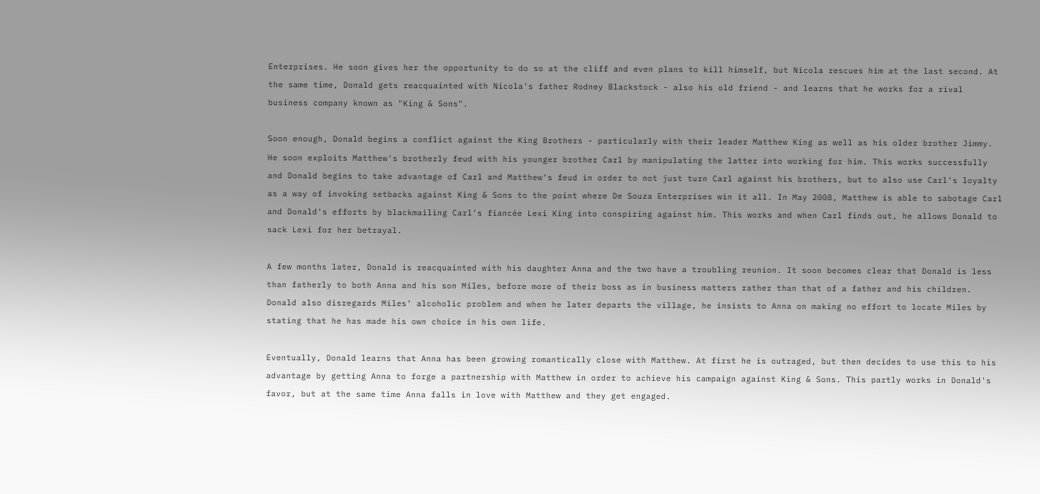Enterprises. He soon gives her the opportunity to do so at the cliff and even plans to kill himself, but Nicola rescues him at the last second. At the same time, Donald gets reacquainted with Nicola's father Rodney Blackstock - also his old friend - and learns that he works for a rival business company known as "King & Sons".

Soon enough, Donald begins a conflict against the King Brothers - particularly with their leader Matthew King as well as his older brother Jimmy. He soon exploits Matthew's brotherly feud with his younger brother Carl by manipulating the latter into working for him. This works successfully and Donald begins to take advantage of Carl and Matthew's feud in order to not just turn Carl against his brothers, but to also use Carl's loyalty as a way of invoking setbacks against King & Sons to the point where De Souza Enterprises win it all. In May 2008, Matthew is able to sabotage Carl and Donald's efforts by blackmailing Carl's fiancée Lexi King into conspiring against him. This works and when Carl finds out, he allows Donald to sack Lexi for her betrayal.

A few months later, Donald is reacquainted with his daughter Anna and the two have a troubling reunion. It soon becomes clear that Donald is less than fatherly to both Anna and his son Miles, before more of their boss as in business matters rather than that of a father and his children. Donald also disregards Miles' alcoholic problem and when he later departs the village, he insists to Anna on making no effort to locate Miles by stating that he has made his own choice in his own life.

Eventually, Donald learns that Anna has been growing romantically close with Matthew. At first he is outraged, but then decides to use this to his advantage by getting Anna to forge a partnership with Matthew in order to achieve his campaign against King & Sons. This partly works in Donald's favor, but at the same time Anna falls in love with Matthew and they get engaged.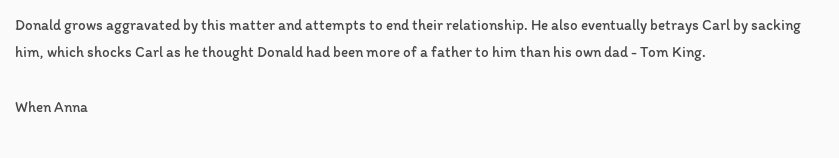Donald grows aggravated by this matter and attempts to end their relationship. He also eventually betrays Carl by sacking him, which shocks Carl as he thought Donald had been more of a father to him than his own dad - Tom King.

When Anna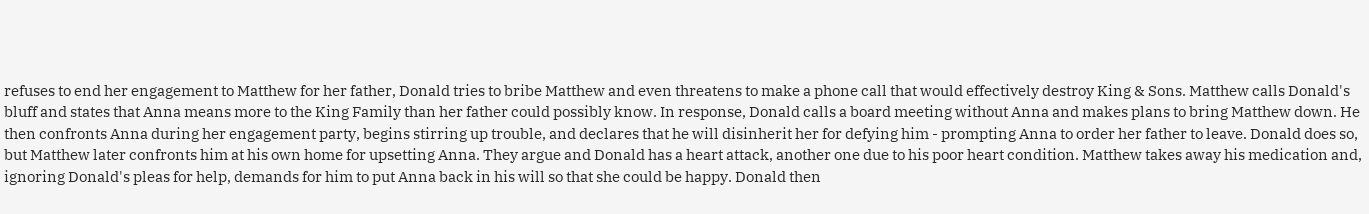refuses to end her engagement to Matthew for her father, Donald tries to bribe Matthew and even threatens to make a phone call that would effectively destroy King & Sons. Matthew calls Donald's bluff and states that Anna means more to the King Family than her father could possibly know. In response, Donald calls a board meeting without Anna and makes plans to bring Matthew down. He then confronts Anna during her engagement party, begins stirring up trouble, and declares that he will disinherit her for defying him - prompting Anna to order her father to leave. Donald does so, but Matthew later confronts him at his own home for upsetting Anna. They argue and Donald has a heart attack, another one due to his poor heart condition. Matthew takes away his medication and, ignoring Donald's pleas for help, demands for him to put Anna back in his will so that she could be happy. Donald then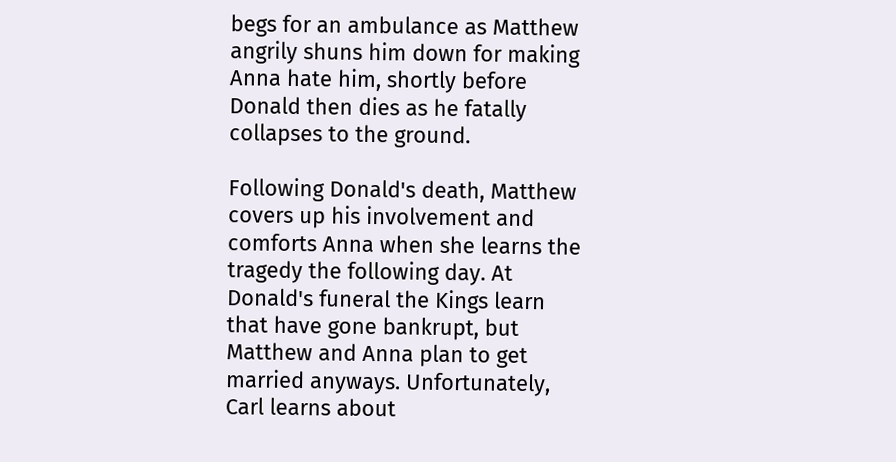begs for an ambulance as Matthew angrily shuns him down for making Anna hate him, shortly before Donald then dies as he fatally collapses to the ground.

Following Donald's death, Matthew covers up his involvement and comforts Anna when she learns the tragedy the following day. At Donald's funeral the Kings learn that have gone bankrupt, but Matthew and Anna plan to get married anyways. Unfortunately, Carl learns about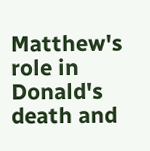Matthew's role in Donald's death and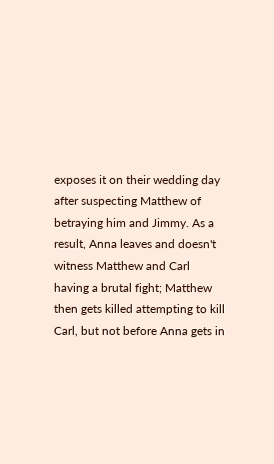exposes it on their wedding day after suspecting Matthew of betraying him and Jimmy. As a result, Anna leaves and doesn't witness Matthew and Carl having a brutal fight; Matthew then gets killed attempting to kill Carl, but not before Anna gets in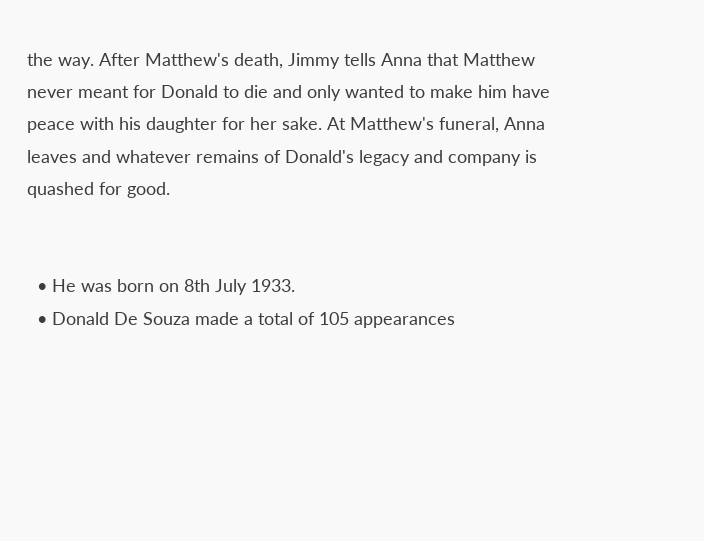the way. After Matthew's death, Jimmy tells Anna that Matthew never meant for Donald to die and only wanted to make him have peace with his daughter for her sake. At Matthew's funeral, Anna leaves and whatever remains of Donald's legacy and company is quashed for good.


  • He was born on 8th July 1933.
  • Donald De Souza made a total of 105 appearances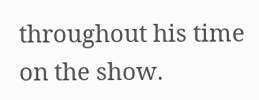throughout his time on the show.